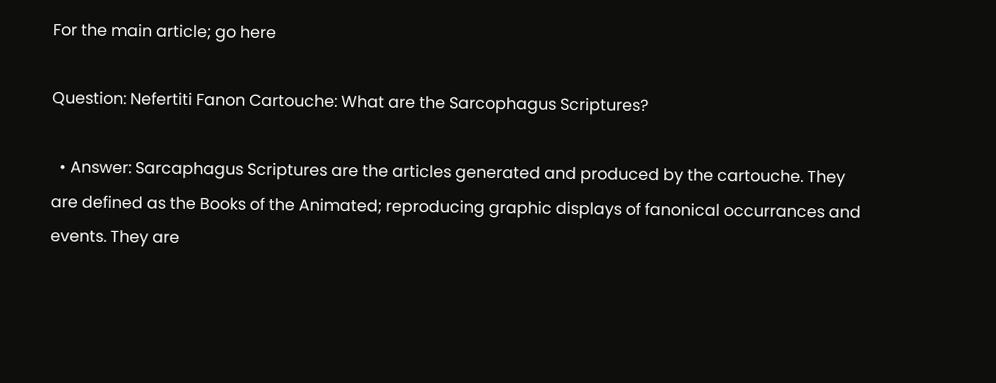For the main article; go here

Question: Nefertiti Fanon Cartouche: What are the Sarcophagus Scriptures?

  • Answer: Sarcaphagus Scriptures are the articles generated and produced by the cartouche. They are defined as the Books of the Animated; reproducing graphic displays of fanonical occurrances and events. They are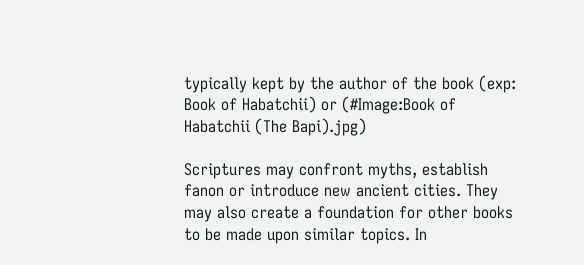typically kept by the author of the book (exp: Book of Habatchii) or (#Image:Book of Habatchii (The Bapi).jpg)

Scriptures may confront myths, establish fanon or introduce new ancient cities. They may also create a foundation for other books to be made upon similar topics. In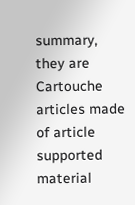summary, they are Cartouche articles made of article supported material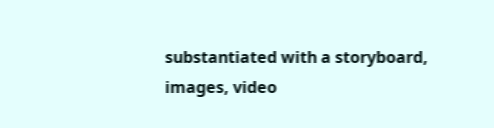substantiated with a storyboard, images, video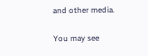and other media.

You may see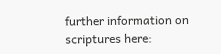further information on scriptures here: